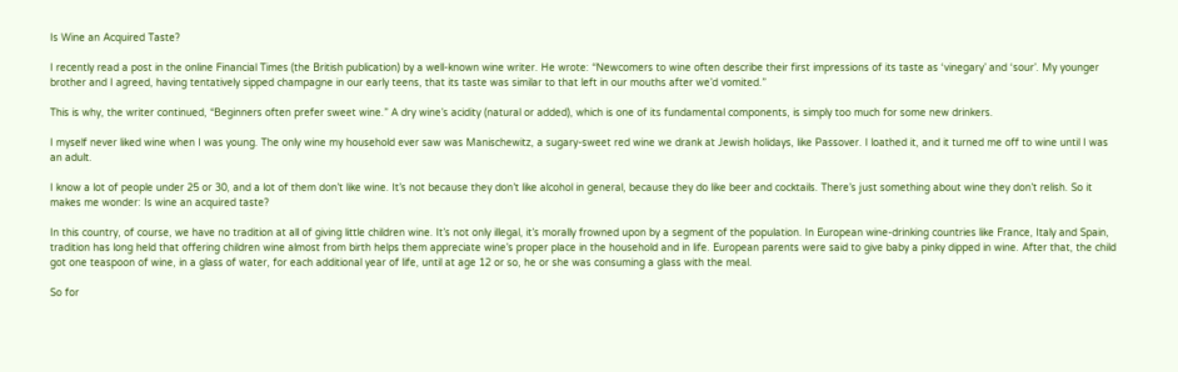Is Wine an Acquired Taste?

I recently read a post in the online Financial Times (the British publication) by a well-known wine writer. He wrote: “Newcomers to wine often describe their first impressions of its taste as ‘vinegary’ and ‘sour’. My younger brother and I agreed, having tentatively sipped champagne in our early teens, that its taste was similar to that left in our mouths after we’d vomited.”

This is why, the writer continued, “Beginners often prefer sweet wine.” A dry wine’s acidity (natural or added), which is one of its fundamental components, is simply too much for some new drinkers.

I myself never liked wine when I was young. The only wine my household ever saw was Manischewitz, a sugary-sweet red wine we drank at Jewish holidays, like Passover. I loathed it, and it turned me off to wine until I was an adult.

I know a lot of people under 25 or 30, and a lot of them don’t like wine. It’s not because they don’t like alcohol in general, because they do like beer and cocktails. There’s just something about wine they don’t relish. So it makes me wonder: Is wine an acquired taste?

In this country, of course, we have no tradition at all of giving little children wine. It’s not only illegal, it’s morally frowned upon by a segment of the population. In European wine-drinking countries like France, Italy and Spain, tradition has long held that offering children wine almost from birth helps them appreciate wine’s proper place in the household and in life. European parents were said to give baby a pinky dipped in wine. After that, the child got one teaspoon of wine, in a glass of water, for each additional year of life, until at age 12 or so, he or she was consuming a glass with the meal.

So for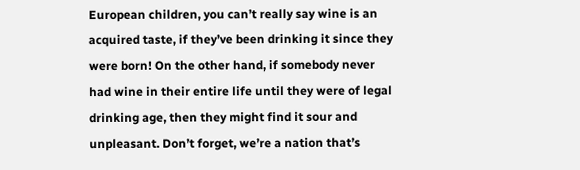European children, you can’t really say wine is an acquired taste, if they’ve been drinking it since they were born! On the other hand, if somebody never had wine in their entire life until they were of legal drinking age, then they might find it sour and unpleasant. Don’t forget, we’re a nation that’s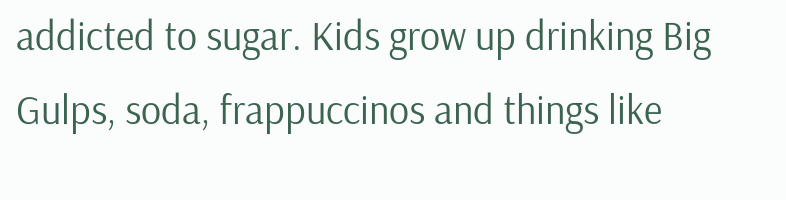addicted to sugar. Kids grow up drinking Big Gulps, soda, frappuccinos and things like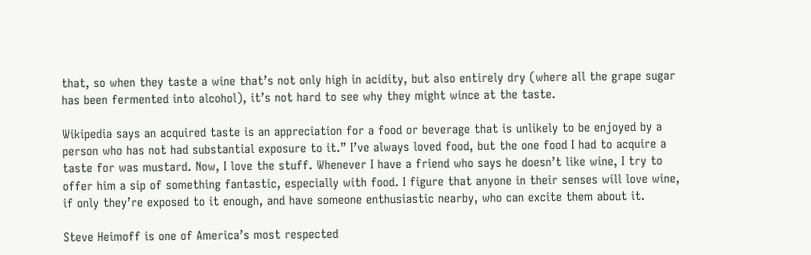that, so when they taste a wine that’s not only high in acidity, but also entirely dry (where all the grape sugar has been fermented into alcohol), it’s not hard to see why they might wince at the taste.

Wikipedia says an acquired taste is an appreciation for a food or beverage that is unlikely to be enjoyed by a person who has not had substantial exposure to it.” I’ve always loved food, but the one food I had to acquire a taste for was mustard. Now, I love the stuff. Whenever I have a friend who says he doesn’t like wine, I try to offer him a sip of something fantastic, especially with food. I figure that anyone in their senses will love wine, if only they’re exposed to it enough, and have someone enthusiastic nearby, who can excite them about it.

Steve Heimoff is one of America’s most respected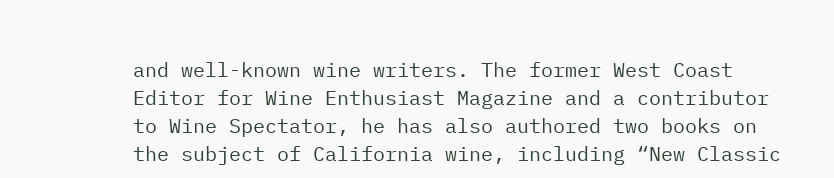and well-known wine writers. The former West Coast Editor for Wine Enthusiast Magazine and a contributor to Wine Spectator, he has also authored two books on the subject of California wine, including “New Classic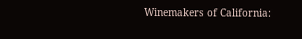Winemakers of California: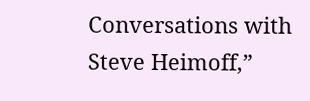Conversations with Steve Heimoff,”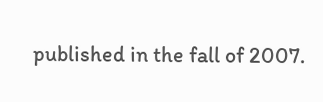published in the fall of 2007.